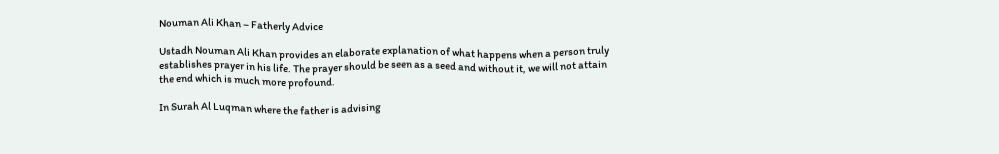Nouman Ali Khan – Fatherly Advice

Ustadh Nouman Ali Khan provides an elaborate explanation of what happens when a person truly establishes prayer in his life. The prayer should be seen as a seed and without it, we will not attain the end which is much more profound.

In Surah Al Luqman where the father is advising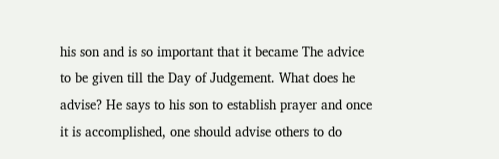his son and is so important that it became The advice to be given till the Day of Judgement. What does he advise? He says to his son to establish prayer and once it is accomplished, one should advise others to do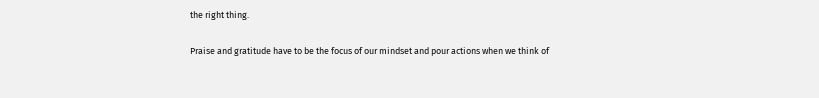the right thing.

Praise and gratitude have to be the focus of our mindset and pour actions when we think of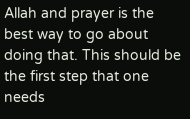Allah and prayer is the best way to go about doing that. This should be the first step that one needs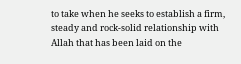to take when he seeks to establish a firm, steady and rock-solid relationship with Allah that has been laid on the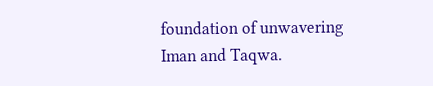foundation of unwavering Iman and Taqwa.